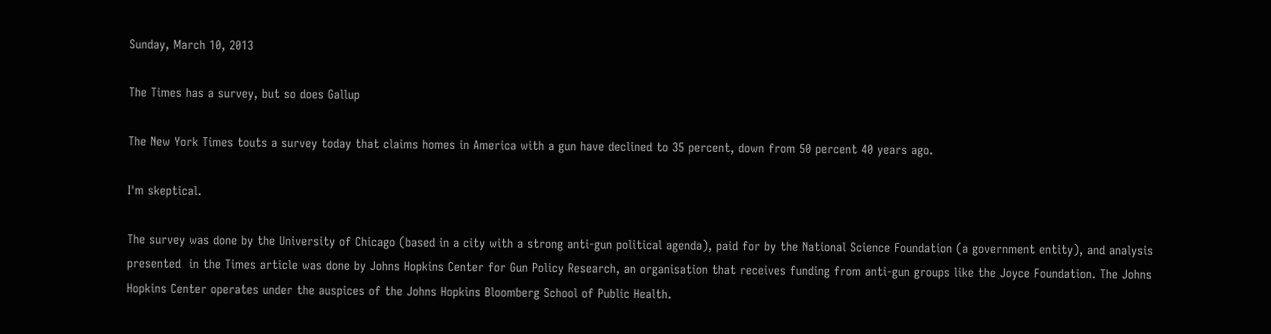Sunday, March 10, 2013

The Times has a survey, but so does Gallup

The New York Times touts a survey today that claims homes in America with a gun have declined to 35 percent, down from 50 percent 40 years ago.

I'm skeptical.

The survey was done by the University of Chicago (based in a city with a strong anti-gun political agenda), paid for by the National Science Foundation (a government entity), and analysis presented  in the Times article was done by Johns Hopkins Center for Gun Policy Research, an organisation that receives funding from anti-gun groups like the Joyce Foundation. The Johns Hopkins Center operates under the auspices of the Johns Hopkins Bloomberg School of Public Health.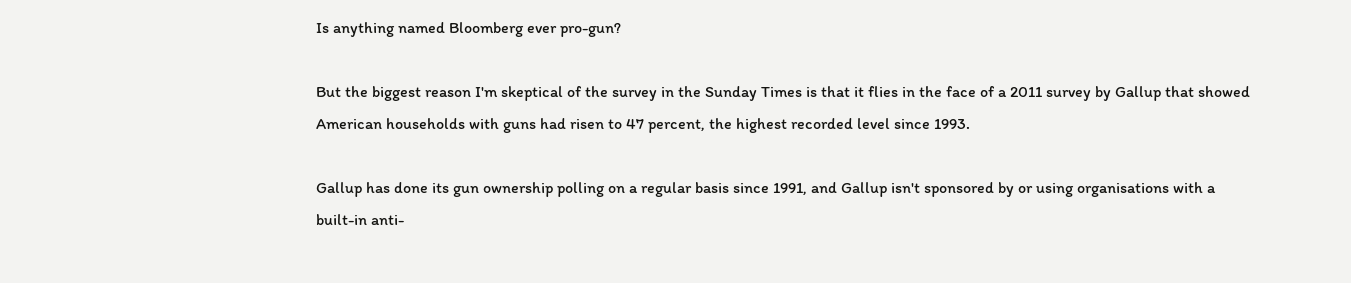Is anything named Bloomberg ever pro-gun?

But the biggest reason I'm skeptical of the survey in the Sunday Times is that it flies in the face of a 2011 survey by Gallup that showed American households with guns had risen to 47 percent, the highest recorded level since 1993.

Gallup has done its gun ownership polling on a regular basis since 1991, and Gallup isn't sponsored by or using organisations with a built-in anti-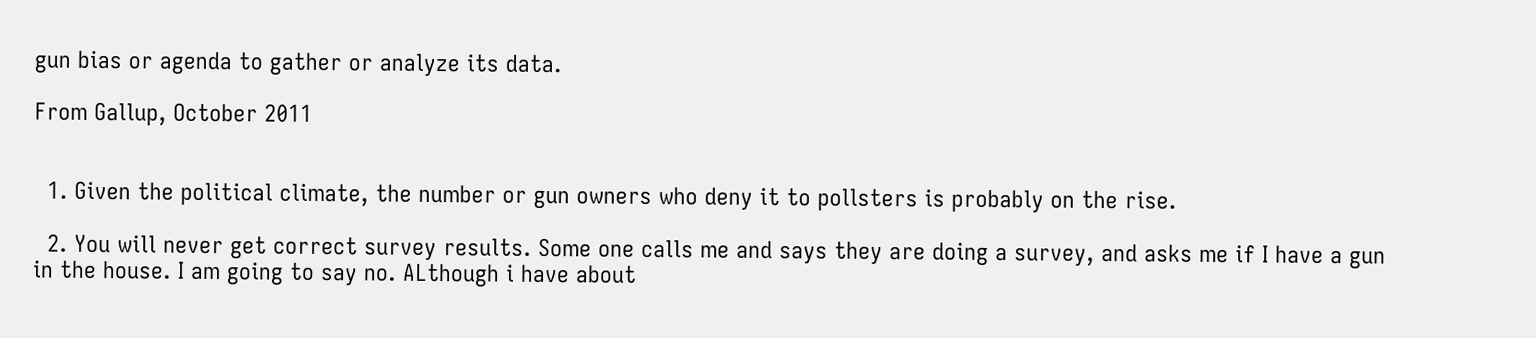gun bias or agenda to gather or analyze its data.

From Gallup, October 2011


  1. Given the political climate, the number or gun owners who deny it to pollsters is probably on the rise.

  2. You will never get correct survey results. Some one calls me and says they are doing a survey, and asks me if I have a gun in the house. I am going to say no. ALthough i have about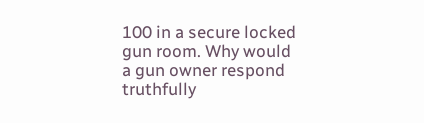100 in a secure locked gun room. Why would a gun owner respond truthfully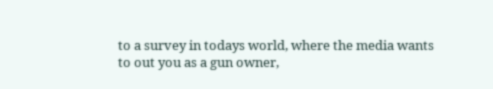to a survey in todays world, where the media wants to out you as a gun owner,